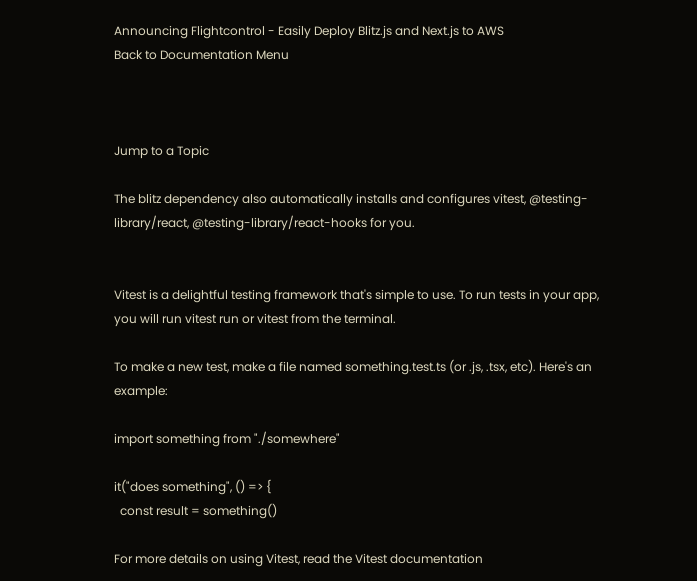Announcing Flightcontrol - Easily Deploy Blitz.js and Next.js to AWS
Back to Documentation Menu



Jump to a Topic

The blitz dependency also automatically installs and configures vitest, @testing-library/react, @testing-library/react-hooks for you.


Vitest is a delightful testing framework that's simple to use. To run tests in your app, you will run vitest run or vitest from the terminal.

To make a new test, make a file named something.test.ts (or .js, .tsx, etc). Here's an example:

import something from "./somewhere"

it("does something", () => {
  const result = something()

For more details on using Vitest, read the Vitest documentation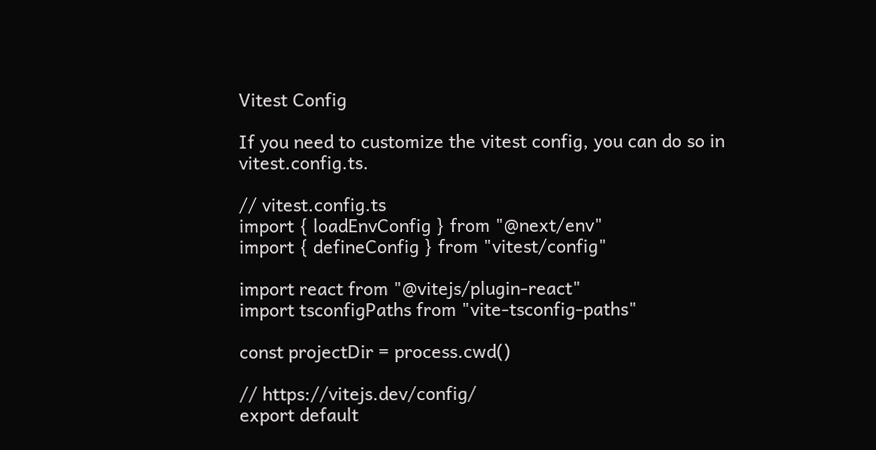Vitest Config

If you need to customize the vitest config, you can do so in vitest.config.ts.

// vitest.config.ts
import { loadEnvConfig } from "@next/env"
import { defineConfig } from "vitest/config"

import react from "@vitejs/plugin-react"
import tsconfigPaths from "vite-tsconfig-paths"

const projectDir = process.cwd()

// https://vitejs.dev/config/
export default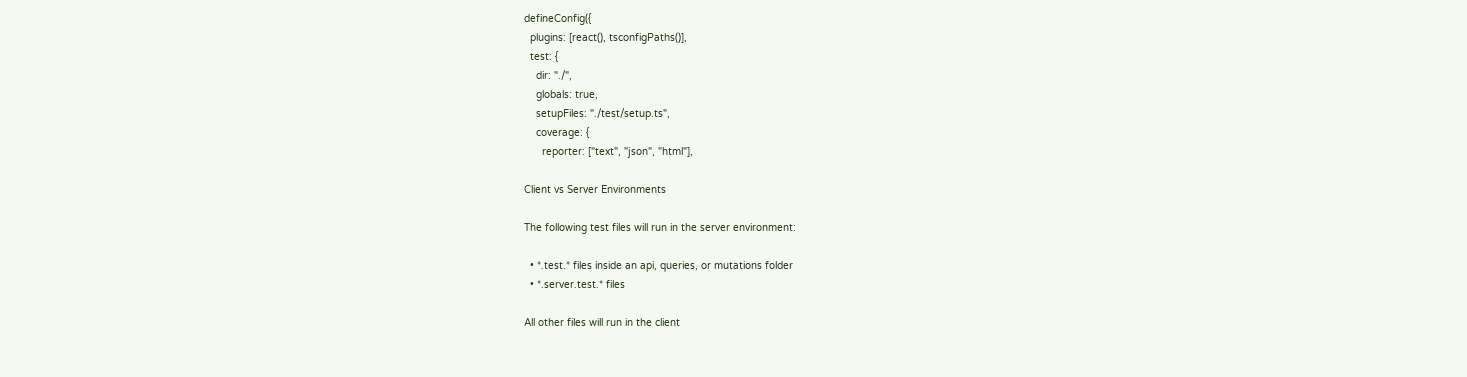defineConfig({
  plugins: [react(), tsconfigPaths()],
  test: {
    dir: "./",
    globals: true,
    setupFiles: "./test/setup.ts",
    coverage: {
      reporter: ["text", "json", "html"],

Client vs Server Environments

The following test files will run in the server environment:

  • *.test.* files inside an api, queries, or mutations folder
  • *.server.test.* files

All other files will run in the client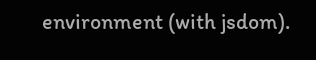environment (with jsdom).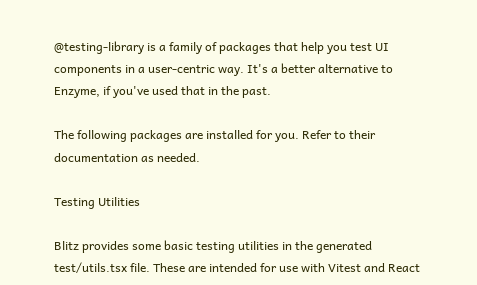@testing-library is a family of packages that help you test UI components in a user-centric way. It's a better alternative to Enzyme, if you've used that in the past.

The following packages are installed for you. Refer to their documentation as needed.

Testing Utilities

Blitz provides some basic testing utilities in the generated test/utils.tsx file. These are intended for use with Vitest and React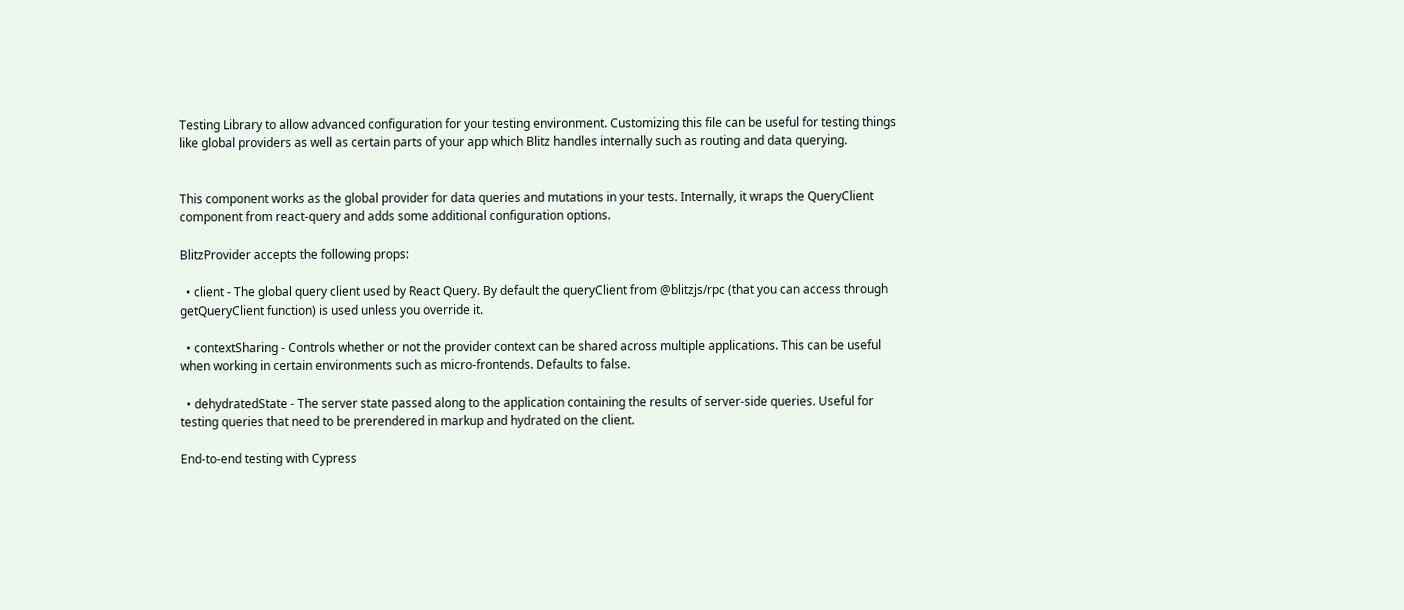Testing Library to allow advanced configuration for your testing environment. Customizing this file can be useful for testing things like global providers as well as certain parts of your app which Blitz handles internally such as routing and data querying.


This component works as the global provider for data queries and mutations in your tests. Internally, it wraps the QueryClient component from react-query and adds some additional configuration options.

BlitzProvider accepts the following props:

  • client - The global query client used by React Query. By default the queryClient from @blitzjs/rpc (that you can access through getQueryClient function) is used unless you override it.

  • contextSharing - Controls whether or not the provider context can be shared across multiple applications. This can be useful when working in certain environments such as micro-frontends. Defaults to false.

  • dehydratedState - The server state passed along to the application containing the results of server-side queries. Useful for testing queries that need to be prerendered in markup and hydrated on the client.

End-to-end testing with Cypress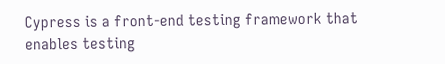Cypress is a front-end testing framework that enables testing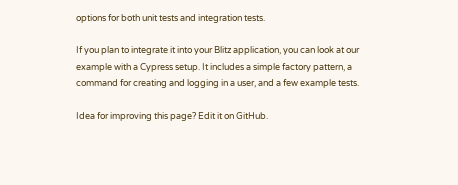options for both unit tests and integration tests.

If you plan to integrate it into your Blitz application, you can look at our example with a Cypress setup. It includes a simple factory pattern, a command for creating and logging in a user, and a few example tests.

Idea for improving this page? Edit it on GitHub.